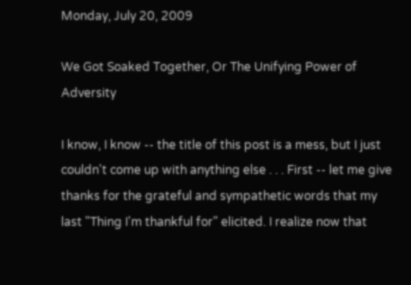Monday, July 20, 2009

We Got Soaked Together, Or The Unifying Power of Adversity

I know, I know -- the title of this post is a mess, but I just couldn't come up with anything else . . . First -- let me give thanks for the grateful and sympathetic words that my last "Thing I'm thankful for" elicited. I realize now that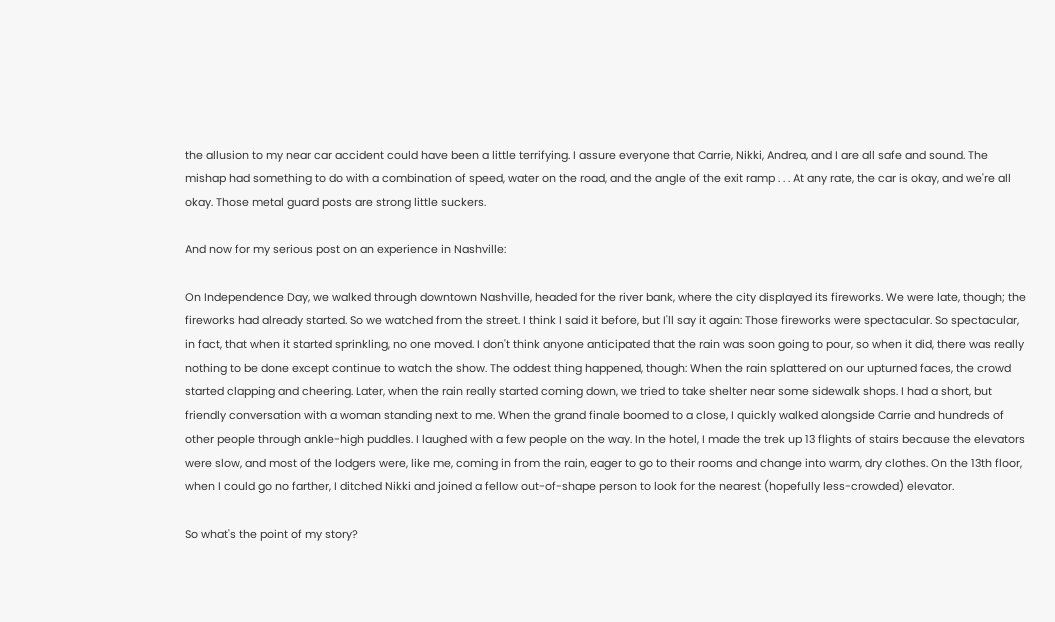the allusion to my near car accident could have been a little terrifying. I assure everyone that Carrie, Nikki, Andrea, and I are all safe and sound. The mishap had something to do with a combination of speed, water on the road, and the angle of the exit ramp . . . At any rate, the car is okay, and we're all okay. Those metal guard posts are strong little suckers.

And now for my serious post on an experience in Nashville:

On Independence Day, we walked through downtown Nashville, headed for the river bank, where the city displayed its fireworks. We were late, though; the fireworks had already started. So we watched from the street. I think I said it before, but I'll say it again: Those fireworks were spectacular. So spectacular, in fact, that when it started sprinkling, no one moved. I don't think anyone anticipated that the rain was soon going to pour, so when it did, there was really nothing to be done except continue to watch the show. The oddest thing happened, though: When the rain splattered on our upturned faces, the crowd started clapping and cheering. Later, when the rain really started coming down, we tried to take shelter near some sidewalk shops. I had a short, but friendly conversation with a woman standing next to me. When the grand finale boomed to a close, I quickly walked alongside Carrie and hundreds of other people through ankle-high puddles. I laughed with a few people on the way. In the hotel, I made the trek up 13 flights of stairs because the elevators were slow, and most of the lodgers were, like me, coming in from the rain, eager to go to their rooms and change into warm, dry clothes. On the 13th floor, when I could go no farther, I ditched Nikki and joined a fellow out-of-shape person to look for the nearest (hopefully less-crowded) elevator.

So what's the point of my story?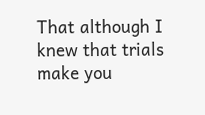That although I knew that trials make you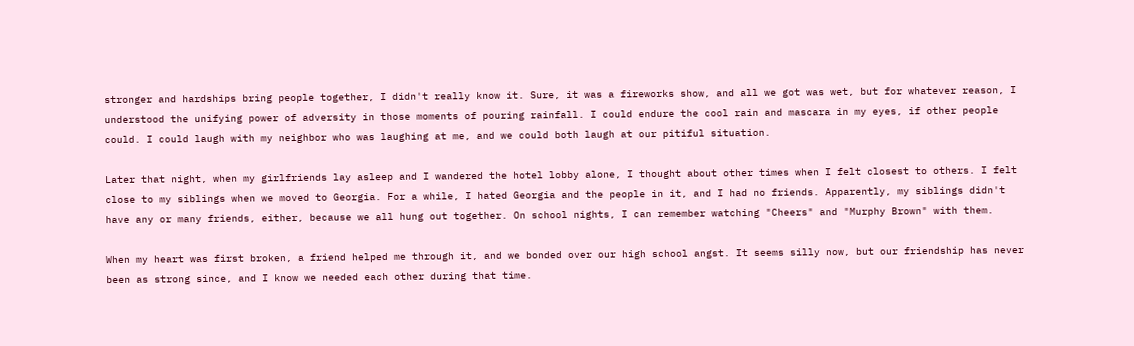stronger and hardships bring people together, I didn't really know it. Sure, it was a fireworks show, and all we got was wet, but for whatever reason, I understood the unifying power of adversity in those moments of pouring rainfall. I could endure the cool rain and mascara in my eyes, if other people could. I could laugh with my neighbor who was laughing at me, and we could both laugh at our pitiful situation.

Later that night, when my girlfriends lay asleep and I wandered the hotel lobby alone, I thought about other times when I felt closest to others. I felt close to my siblings when we moved to Georgia. For a while, I hated Georgia and the people in it, and I had no friends. Apparently, my siblings didn't have any or many friends, either, because we all hung out together. On school nights, I can remember watching "Cheers" and "Murphy Brown" with them.

When my heart was first broken, a friend helped me through it, and we bonded over our high school angst. It seems silly now, but our friendship has never been as strong since, and I know we needed each other during that time.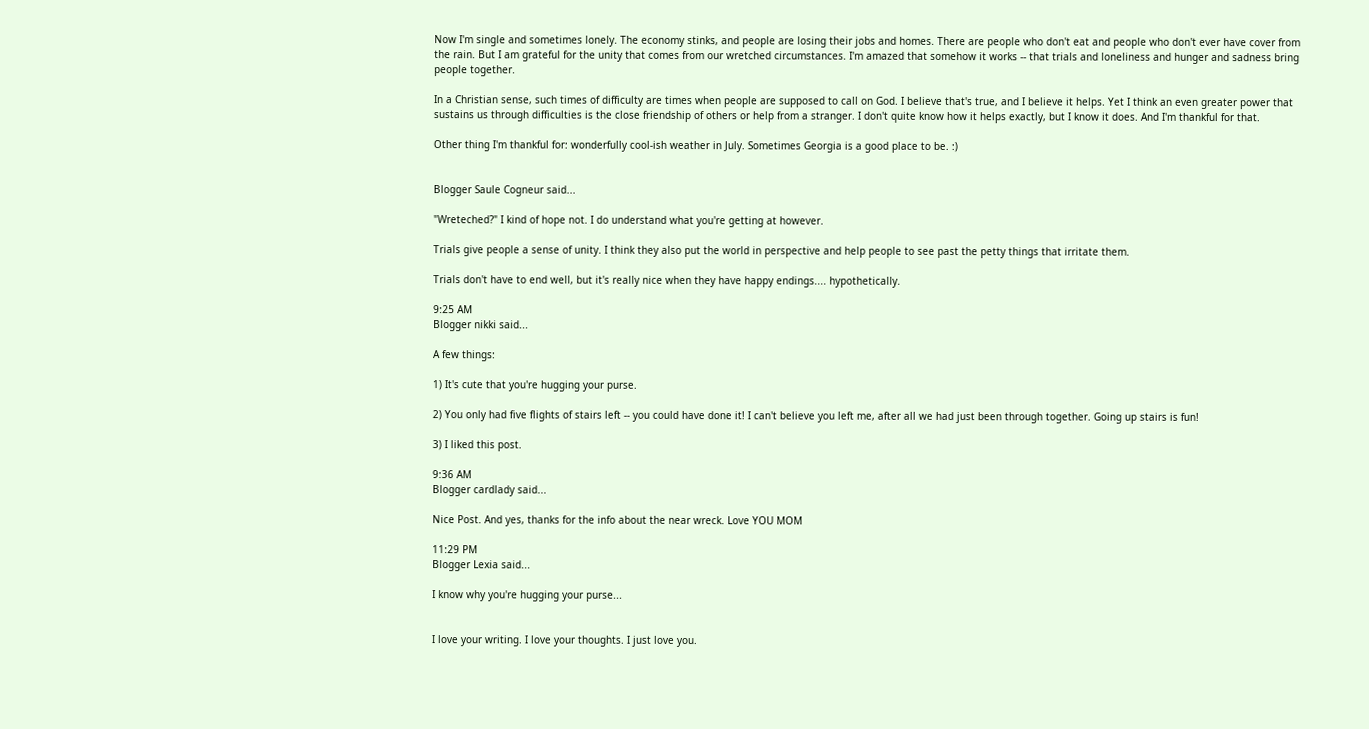Now I'm single and sometimes lonely. The economy stinks, and people are losing their jobs and homes. There are people who don't eat and people who don't ever have cover from the rain. But I am grateful for the unity that comes from our wretched circumstances. I'm amazed that somehow it works -- that trials and loneliness and hunger and sadness bring people together.

In a Christian sense, such times of difficulty are times when people are supposed to call on God. I believe that's true, and I believe it helps. Yet I think an even greater power that sustains us through difficulties is the close friendship of others or help from a stranger. I don't quite know how it helps exactly, but I know it does. And I'm thankful for that.

Other thing I'm thankful for: wonderfully cool-ish weather in July. Sometimes Georgia is a good place to be. :)


Blogger Saule Cogneur said...

"Wreteched?" I kind of hope not. I do understand what you're getting at however.

Trials give people a sense of unity. I think they also put the world in perspective and help people to see past the petty things that irritate them.

Trials don't have to end well, but it's really nice when they have happy endings.... hypothetically.

9:25 AM
Blogger nikki said...

A few things:

1) It's cute that you're hugging your purse.

2) You only had five flights of stairs left -- you could have done it! I can't believe you left me, after all we had just been through together. Going up stairs is fun!

3) I liked this post.

9:36 AM
Blogger cardlady said...

Nice Post. And yes, thanks for the info about the near wreck. Love YOU MOM

11:29 PM
Blogger Lexia said...

I know why you're hugging your purse...


I love your writing. I love your thoughts. I just love you.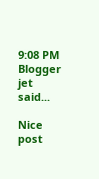9:08 PM
Blogger jet said...

Nice post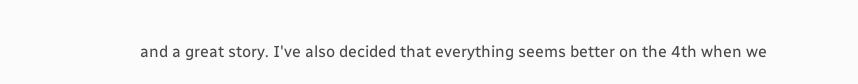and a great story. I've also decided that everything seems better on the 4th when we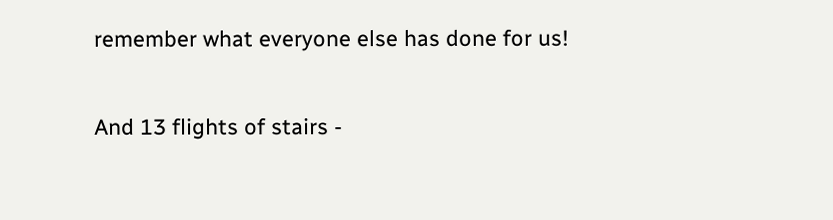remember what everyone else has done for us!

And 13 flights of stairs -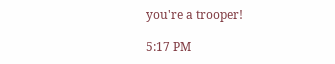you're a trooper!

5:17 PM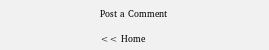Post a Comment

<< Home